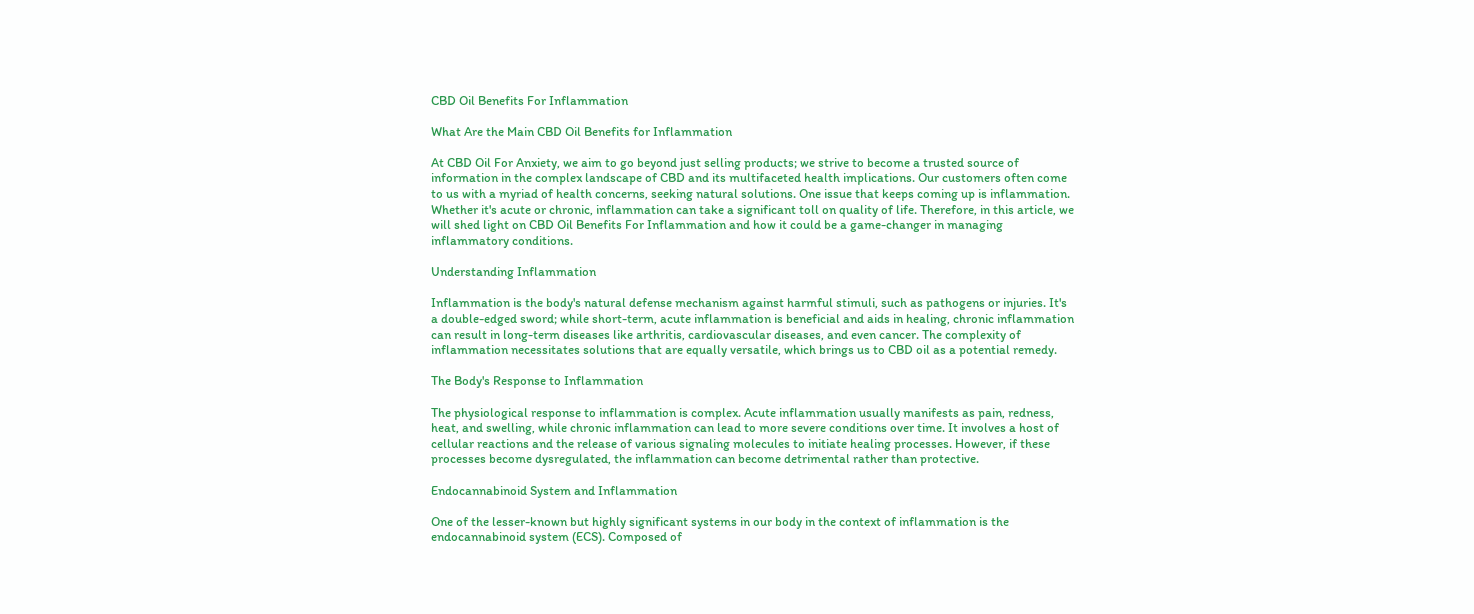CBD Oil Benefits For Inflammation

What Are the Main CBD Oil Benefits for Inflammation

At CBD Oil For Anxiety, we aim to go beyond just selling products; we strive to become a trusted source of information in the complex landscape of CBD and its multifaceted health implications. Our customers often come to us with a myriad of health concerns, seeking natural solutions. One issue that keeps coming up is inflammation. Whether it's acute or chronic, inflammation can take a significant toll on quality of life. Therefore, in this article, we will shed light on CBD Oil Benefits For Inflammation and how it could be a game-changer in managing inflammatory conditions.

Understanding Inflammation

Inflammation is the body's natural defense mechanism against harmful stimuli, such as pathogens or injuries. It's a double-edged sword; while short-term, acute inflammation is beneficial and aids in healing, chronic inflammation can result in long-term diseases like arthritis, cardiovascular diseases, and even cancer. The complexity of inflammation necessitates solutions that are equally versatile, which brings us to CBD oil as a potential remedy.

The Body's Response to Inflammation

The physiological response to inflammation is complex. Acute inflammation usually manifests as pain, redness, heat, and swelling, while chronic inflammation can lead to more severe conditions over time. It involves a host of cellular reactions and the release of various signaling molecules to initiate healing processes. However, if these processes become dysregulated, the inflammation can become detrimental rather than protective.

Endocannabinoid System and Inflammation

One of the lesser-known but highly significant systems in our body in the context of inflammation is the endocannabinoid system (ECS). Composed of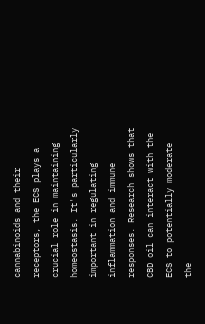cannabinoids and their receptors, the ECS plays a crucial role in maintaining homeostasis. It's particularly important in regulating inflammation and immune responses. Research shows that CBD oil can interact with the ECS to potentially moderate the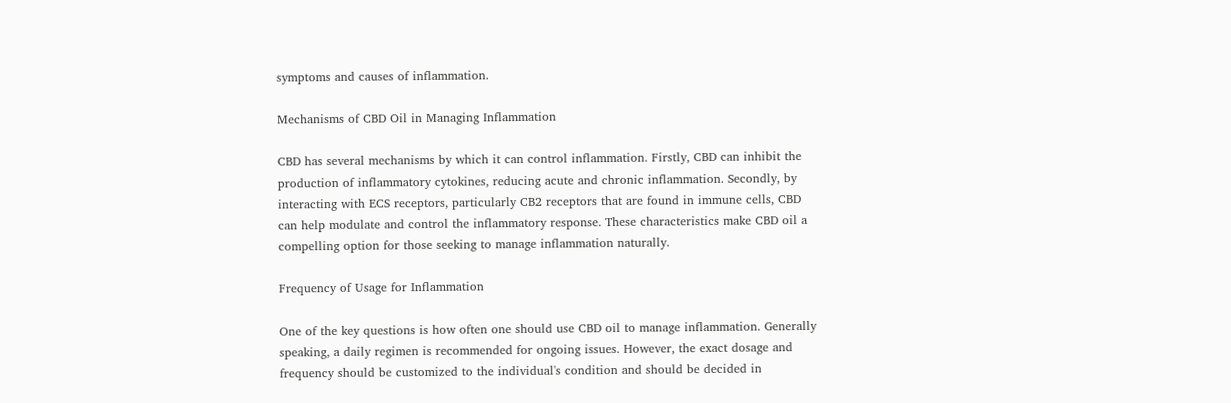symptoms and causes of inflammation.

Mechanisms of CBD Oil in Managing Inflammation

CBD has several mechanisms by which it can control inflammation. Firstly, CBD can inhibit the production of inflammatory cytokines, reducing acute and chronic inflammation. Secondly, by interacting with ECS receptors, particularly CB2 receptors that are found in immune cells, CBD can help modulate and control the inflammatory response. These characteristics make CBD oil a compelling option for those seeking to manage inflammation naturally.

Frequency of Usage for Inflammation

One of the key questions is how often one should use CBD oil to manage inflammation. Generally speaking, a daily regimen is recommended for ongoing issues. However, the exact dosage and frequency should be customized to the individual's condition and should be decided in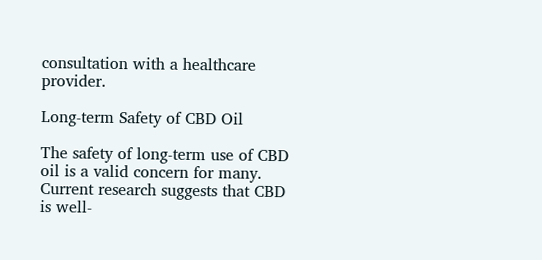consultation with a healthcare provider.

Long-term Safety of CBD Oil

The safety of long-term use of CBD oil is a valid concern for many. Current research suggests that CBD is well-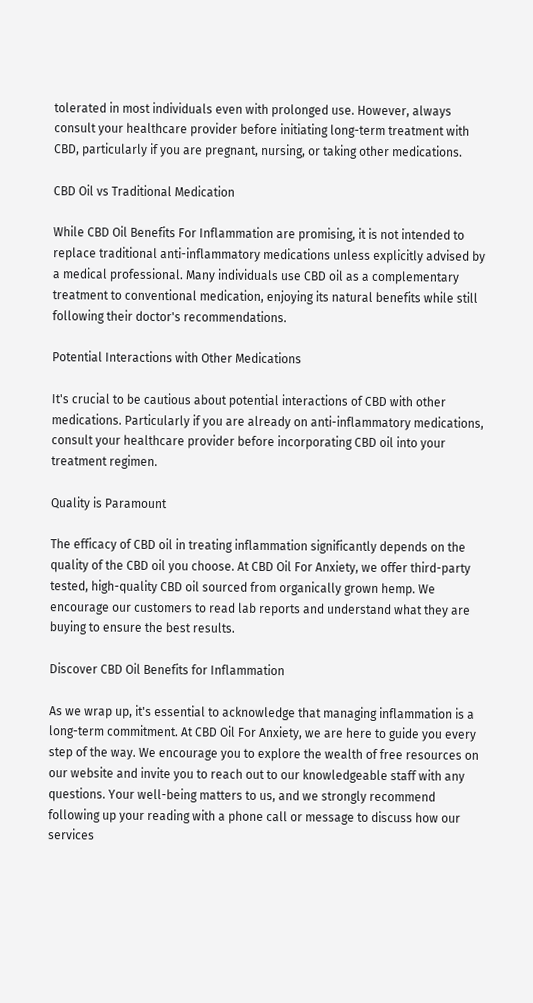tolerated in most individuals even with prolonged use. However, always consult your healthcare provider before initiating long-term treatment with CBD, particularly if you are pregnant, nursing, or taking other medications.

CBD Oil vs Traditional Medication

While CBD Oil Benefits For Inflammation are promising, it is not intended to replace traditional anti-inflammatory medications unless explicitly advised by a medical professional. Many individuals use CBD oil as a complementary treatment to conventional medication, enjoying its natural benefits while still following their doctor's recommendations.

Potential Interactions with Other Medications

It's crucial to be cautious about potential interactions of CBD with other medications. Particularly if you are already on anti-inflammatory medications, consult your healthcare provider before incorporating CBD oil into your treatment regimen.

Quality is Paramount

The efficacy of CBD oil in treating inflammation significantly depends on the quality of the CBD oil you choose. At CBD Oil For Anxiety, we offer third-party tested, high-quality CBD oil sourced from organically grown hemp. We encourage our customers to read lab reports and understand what they are buying to ensure the best results.

Discover CBD Oil Benefits for Inflammation

As we wrap up, it's essential to acknowledge that managing inflammation is a long-term commitment. At CBD Oil For Anxiety, we are here to guide you every step of the way. We encourage you to explore the wealth of free resources on our website and invite you to reach out to our knowledgeable staff with any questions. Your well-being matters to us, and we strongly recommend following up your reading with a phone call or message to discuss how our services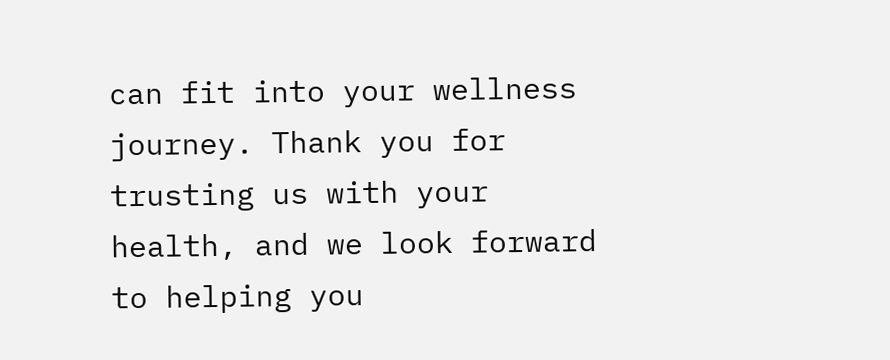can fit into your wellness journey. Thank you for trusting us with your health, and we look forward to helping you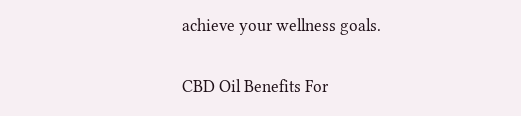achieve your wellness goals.

CBD Oil Benefits For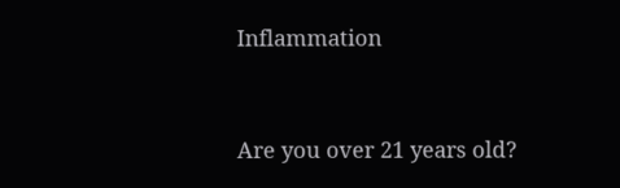Inflammation


Are you over 21 years old?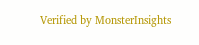Verified by MonsterInsights